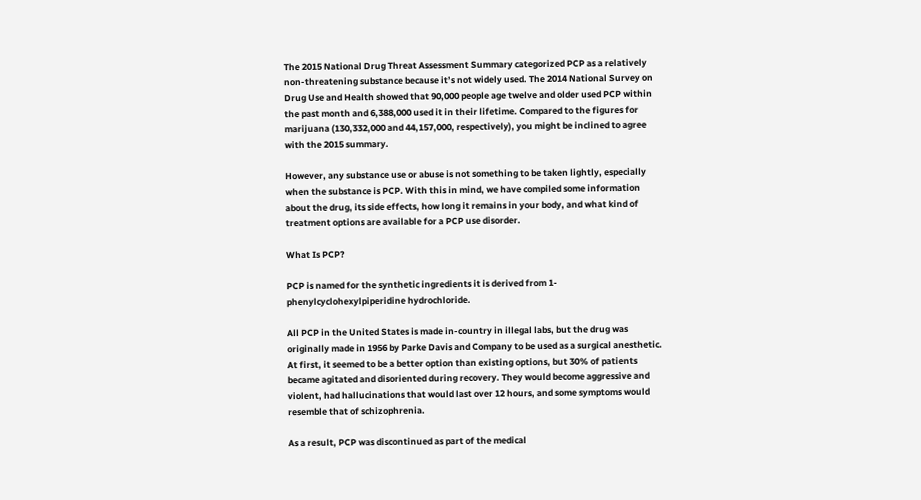The 2015 National Drug Threat Assessment Summary categorized PCP as a relatively non-threatening substance because it’s not widely used. The 2014 National Survey on Drug Use and Health showed that 90,000 people age twelve and older used PCP within the past month and 6,388,000 used it in their lifetime. Compared to the figures for marijuana (130,332,000 and 44,157,000, respectively), you might be inclined to agree with the 2015 summary.

However, any substance use or abuse is not something to be taken lightly, especially when the substance is PCP. With this in mind, we have compiled some information about the drug, its side effects, how long it remains in your body, and what kind of treatment options are available for a PCP use disorder.

What Is PCP?

PCP is named for the synthetic ingredients it is derived from 1-phenylcyclohexylpiperidine hydrochloride.

All PCP in the United States is made in-country in illegal labs, but the drug was originally made in 1956 by Parke Davis and Company to be used as a surgical anesthetic. At first, it seemed to be a better option than existing options, but 30% of patients became agitated and disoriented during recovery. They would become aggressive and violent, had hallucinations that would last over 12 hours, and some symptoms would resemble that of schizophrenia.

As a result, PCP was discontinued as part of the medical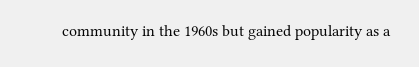community in the 1960s but gained popularity as a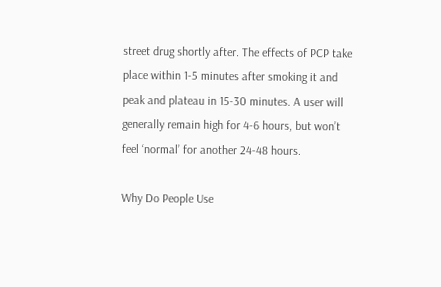street drug shortly after. The effects of PCP take place within 1-5 minutes after smoking it and peak and plateau in 15-30 minutes. A user will generally remain high for 4-6 hours, but won’t feel ‘normal’ for another 24-48 hours.

Why Do People Use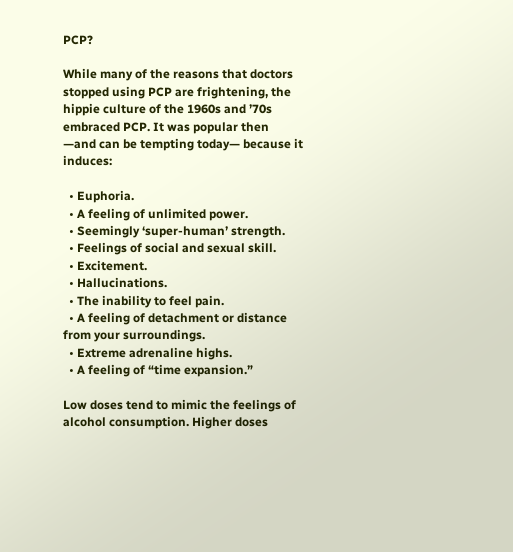PCP?

While many of the reasons that doctors stopped using PCP are frightening, the hippie culture of the 1960s and ’70s embraced PCP. It was popular then —and can be tempting today— because it induces:

  • Euphoria.
  • A feeling of unlimited power.
  • Seemingly ‘super-human’ strength.
  • Feelings of social and sexual skill.
  • Excitement.
  • Hallucinations.
  • The inability to feel pain.
  • A feeling of detachment or distance from your surroundings.
  • Extreme adrenaline highs.
  • A feeling of “time expansion.”

Low doses tend to mimic the feelings of alcohol consumption. Higher doses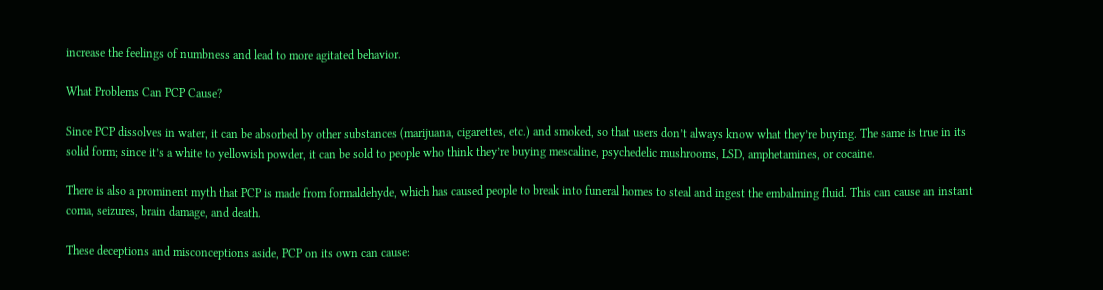increase the feelings of numbness and lead to more agitated behavior.

What Problems Can PCP Cause?

Since PCP dissolves in water, it can be absorbed by other substances (marijuana, cigarettes, etc.) and smoked, so that users don’t always know what they’re buying. The same is true in its solid form; since it’s a white to yellowish powder, it can be sold to people who think they’re buying mescaline, psychedelic mushrooms, LSD, amphetamines, or cocaine.

There is also a prominent myth that PCP is made from formaldehyde, which has caused people to break into funeral homes to steal and ingest the embalming fluid. This can cause an instant coma, seizures, brain damage, and death.

These deceptions and misconceptions aside, PCP on its own can cause: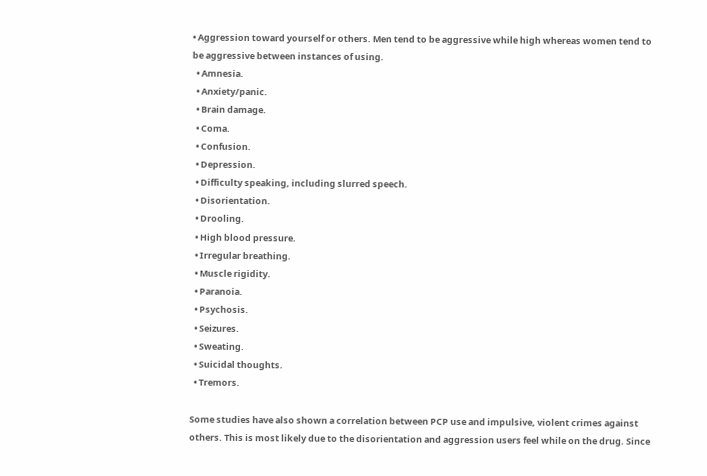• Aggression toward yourself or others. Men tend to be aggressive while high whereas women tend to be aggressive between instances of using.
  • Amnesia.
  • Anxiety/panic.
  • Brain damage.
  • Coma.
  • Confusion.
  • Depression.
  • Difficulty speaking, including slurred speech.
  • Disorientation.
  • Drooling.
  • High blood pressure.
  • Irregular breathing.
  • Muscle rigidity.
  • Paranoia.
  • Psychosis.
  • Seizures.
  • Sweating.
  • Suicidal thoughts.
  • Tremors.

Some studies have also shown a correlation between PCP use and impulsive, violent crimes against others. This is most likely due to the disorientation and aggression users feel while on the drug. Since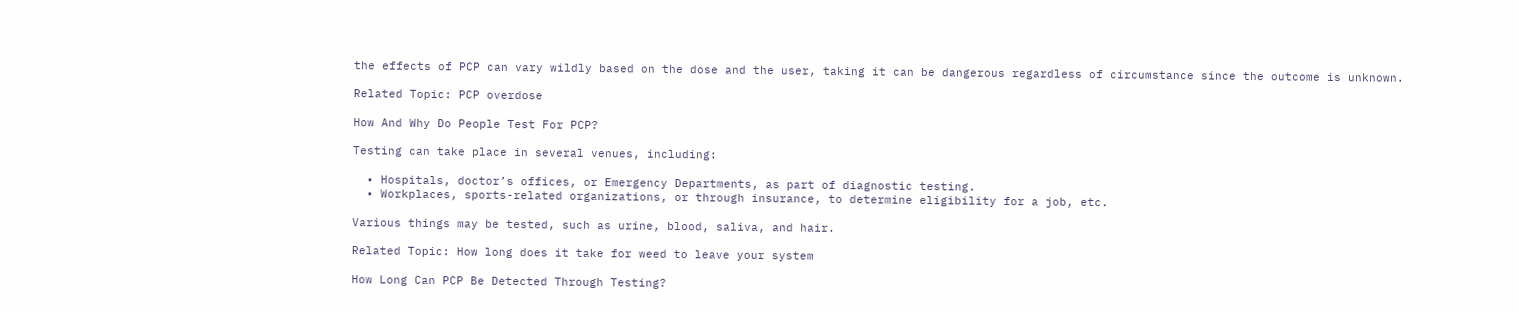the effects of PCP can vary wildly based on the dose and the user, taking it can be dangerous regardless of circumstance since the outcome is unknown.

Related Topic: PCP overdose

How And Why Do People Test For PCP?

Testing can take place in several venues, including:

  • Hospitals, doctor’s offices, or Emergency Departments, as part of diagnostic testing.
  • Workplaces, sports-related organizations, or through insurance, to determine eligibility for a job, etc.

Various things may be tested, such as urine, blood, saliva, and hair.

Related Topic: How long does it take for weed to leave your system

How Long Can PCP Be Detected Through Testing?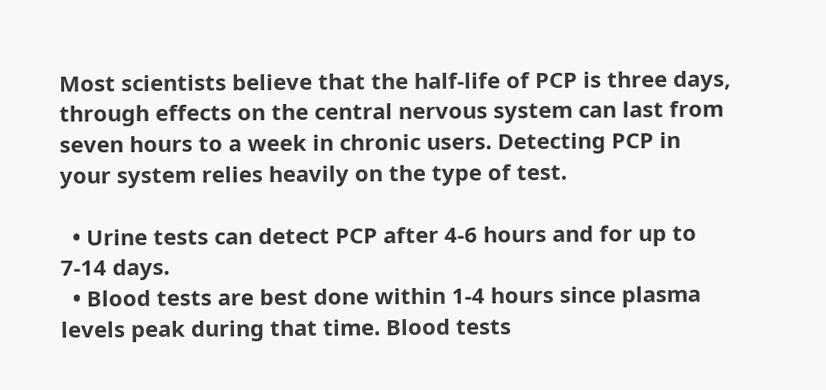Most scientists believe that the half-life of PCP is three days, through effects on the central nervous system can last from seven hours to a week in chronic users. Detecting PCP in your system relies heavily on the type of test.

  • Urine tests can detect PCP after 4-6 hours and for up to 7-14 days.
  • Blood tests are best done within 1-4 hours since plasma levels peak during that time. Blood tests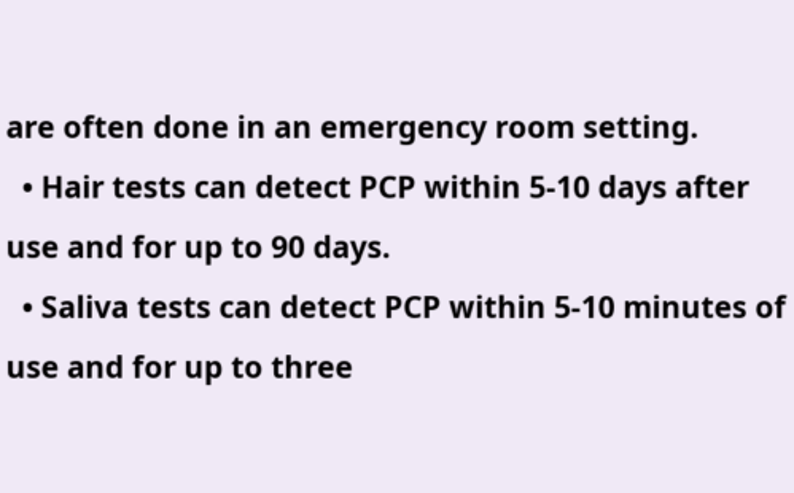are often done in an emergency room setting.
  • Hair tests can detect PCP within 5-10 days after use and for up to 90 days.
  • Saliva tests can detect PCP within 5-10 minutes of use and for up to three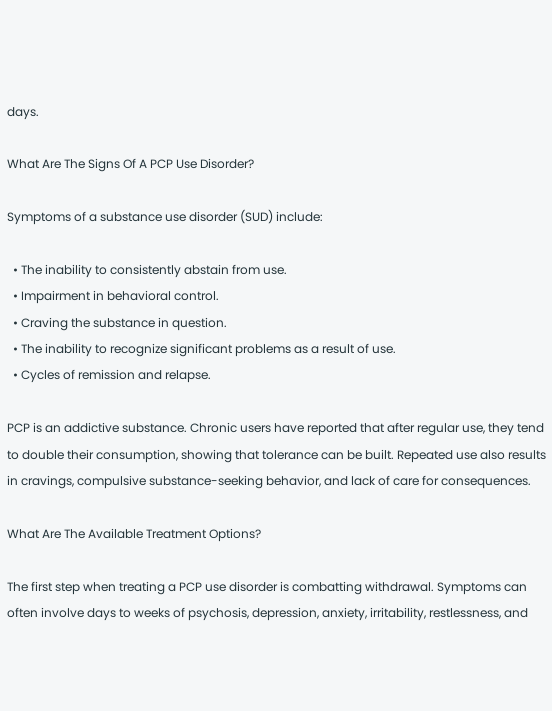days.

What Are The Signs Of A PCP Use Disorder?

Symptoms of a substance use disorder (SUD) include:

  • The inability to consistently abstain from use.
  • Impairment in behavioral control.
  • Craving the substance in question.
  • The inability to recognize significant problems as a result of use.
  • Cycles of remission and relapse.

PCP is an addictive substance. Chronic users have reported that after regular use, they tend to double their consumption, showing that tolerance can be built. Repeated use also results in cravings, compulsive substance-seeking behavior, and lack of care for consequences.

What Are The Available Treatment Options?

The first step when treating a PCP use disorder is combatting withdrawal. Symptoms can often involve days to weeks of psychosis, depression, anxiety, irritability, restlessness, and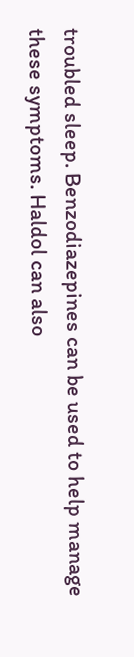troubled sleep. Benzodiazepines can be used to help manage these symptoms. Haldol can also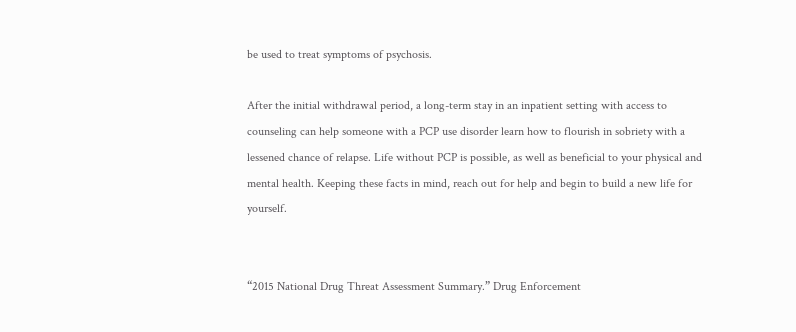be used to treat symptoms of psychosis.

After the initial withdrawal period, a long-term stay in an inpatient setting with access to counseling can help someone with a PCP use disorder learn how to flourish in sobriety with a lessened chance of relapse. Life without PCP is possible, as well as beneficial to your physical and mental health. Keeping these facts in mind, reach out for help and begin to build a new life for yourself.


“2015 National Drug Threat Assessment Summary.” Drug Enforcement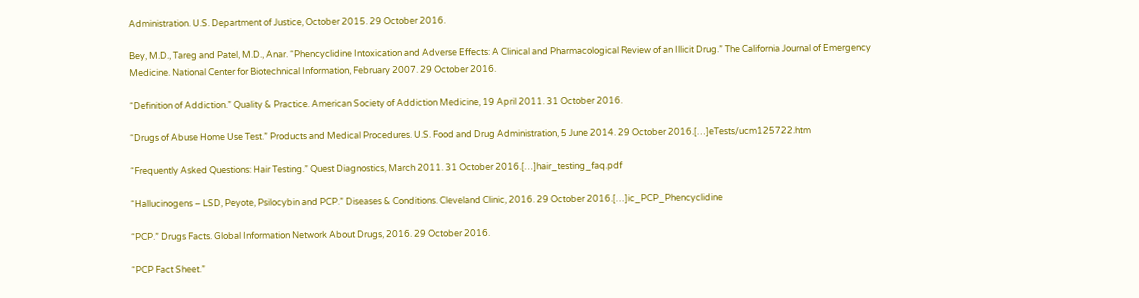Administration. U.S. Department of Justice, October 2015. 29 October 2016.

Bey, M.D., Tareg and Patel, M.D., Anar. “Phencyclidine Intoxication and Adverse Effects: A Clinical and Pharmacological Review of an Illicit Drug.” The California Journal of Emergency Medicine. National Center for Biotechnical Information, February 2007. 29 October 2016.

“Definition of Addiction.” Quality & Practice. American Society of Addiction Medicine, 19 April 2011. 31 October 2016.

“Drugs of Abuse Home Use Test.” Products and Medical Procedures. U.S. Food and Drug Administration, 5 June 2014. 29 October 2016.[…]eTests/ucm125722.htm

“Frequently Asked Questions: Hair Testing.” Quest Diagnostics, March 2011. 31 October 2016.[…]hair_testing_faq.pdf

“Hallucinogens – LSD, Peyote, Psilocybin and PCP.” Diseases & Conditions. Cleveland Clinic, 2016. 29 October 2016.[…]ic_PCP_Phencyclidine

“PCP.” Drugs Facts. Global Information Network About Drugs, 2016. 29 October 2016.

“PCP Fact Sheet.”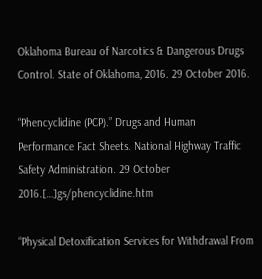Oklahoma Bureau of Narcotics & Dangerous Drugs Control. State of Oklahoma, 2016. 29 October 2016.

“Phencyclidine (PCP).” Drugs and Human Performance Fact Sheets. National Highway Traffic Safety Administration. 29 October 2016.[…]gs/phencyclidine.htm

“Physical Detoxification Services for Withdrawal From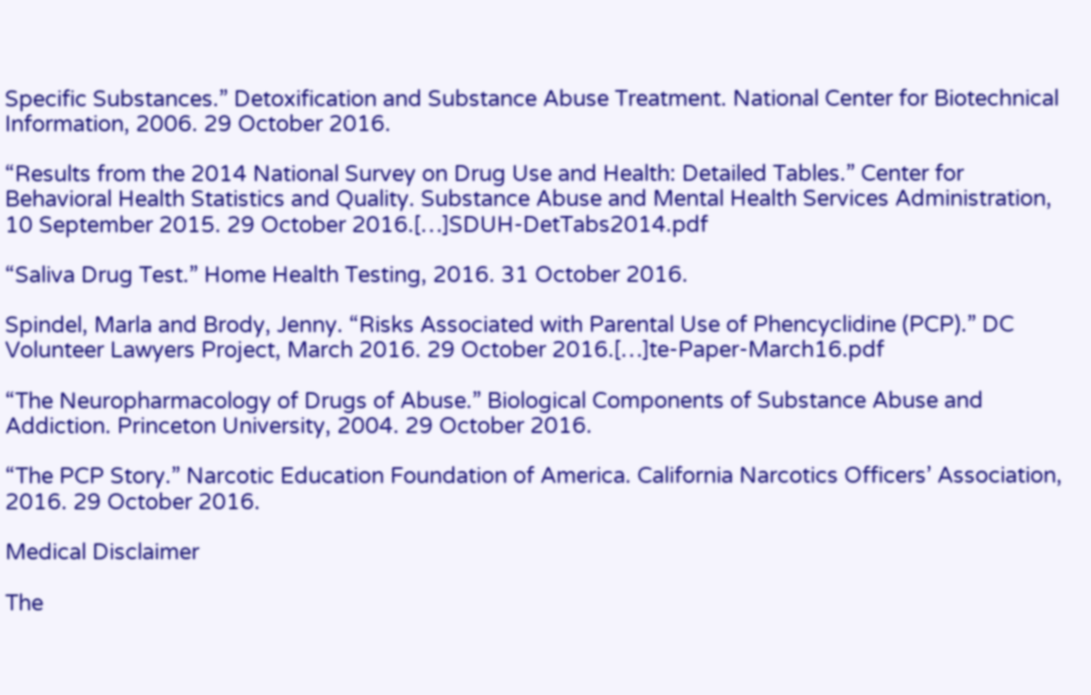Specific Substances.” Detoxification and Substance Abuse Treatment. National Center for Biotechnical Information, 2006. 29 October 2016.

“Results from the 2014 National Survey on Drug Use and Health: Detailed Tables.” Center for Behavioral Health Statistics and Quality. Substance Abuse and Mental Health Services Administration, 10 September 2015. 29 October 2016.[…]SDUH-DetTabs2014.pdf

“Saliva Drug Test.” Home Health Testing, 2016. 31 October 2016.

Spindel, Marla and Brody, Jenny. “Risks Associated with Parental Use of Phencyclidine (PCP).” DC Volunteer Lawyers Project, March 2016. 29 October 2016.[…]te-Paper-March16.pdf

“The Neuropharmacology of Drugs of Abuse.” Biological Components of Substance Abuse and Addiction. Princeton University, 2004. 29 October 2016.

“The PCP Story.” Narcotic Education Foundation of America. California Narcotics Officers’ Association, 2016. 29 October 2016.

Medical Disclaimer

The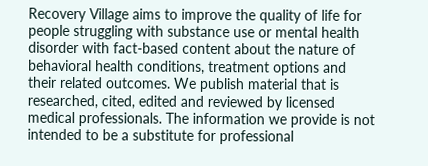Recovery Village aims to improve the quality of life for people struggling with substance use or mental health disorder with fact-based content about the nature of behavioral health conditions, treatment options and their related outcomes. We publish material that is researched, cited, edited and reviewed by licensed medical professionals. The information we provide is not intended to be a substitute for professional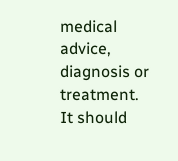medical advice, diagnosis or treatment. It should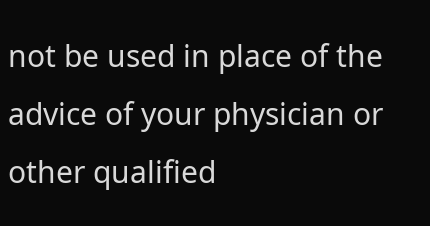not be used in place of the advice of your physician or other qualified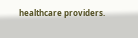healthcare providers.